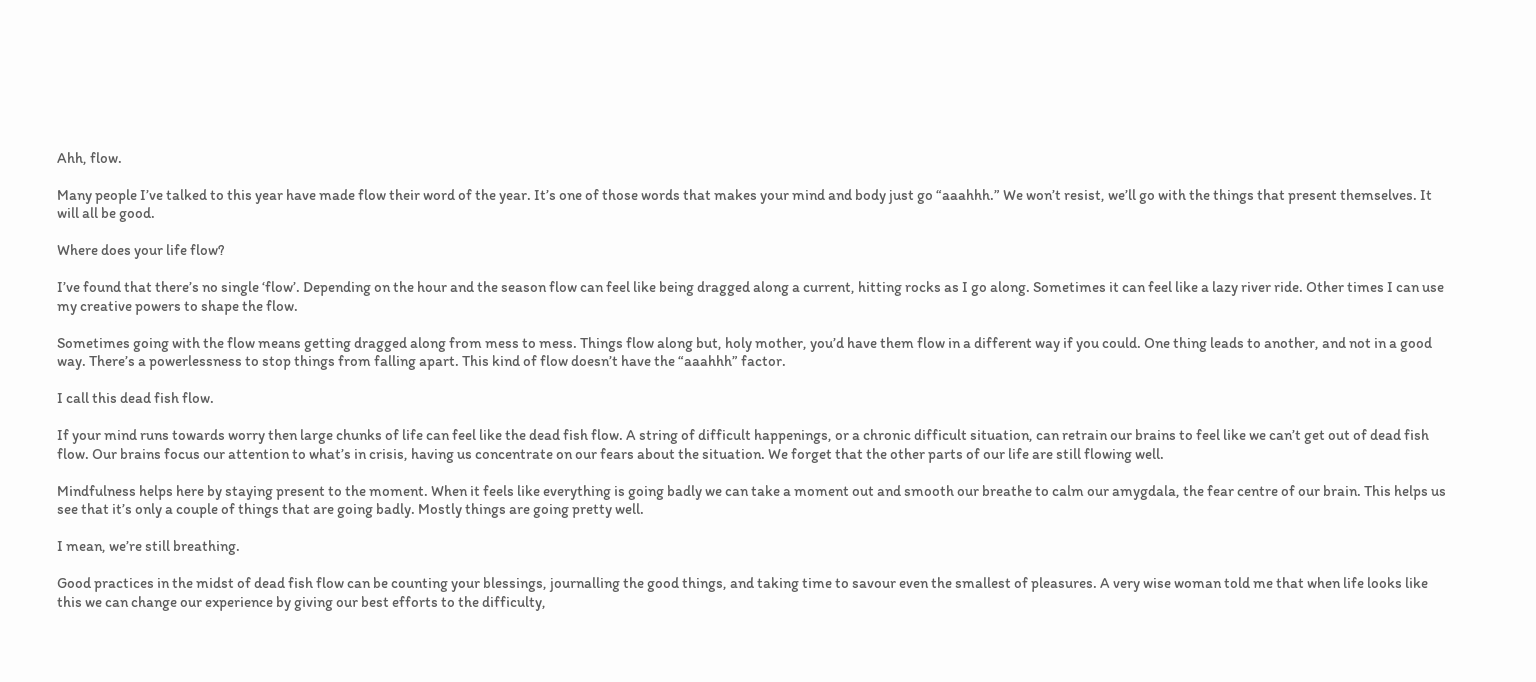Ahh, flow.

Many people I’ve talked to this year have made flow their word of the year. It’s one of those words that makes your mind and body just go “aaahhh.” We won’t resist, we’ll go with the things that present themselves. It will all be good.

Where does your life flow?

I’ve found that there’s no single ‘flow’. Depending on the hour and the season flow can feel like being dragged along a current, hitting rocks as I go along. Sometimes it can feel like a lazy river ride. Other times I can use my creative powers to shape the flow.

Sometimes going with the flow means getting dragged along from mess to mess. Things flow along but, holy mother, you’d have them flow in a different way if you could. One thing leads to another, and not in a good way. There’s a powerlessness to stop things from falling apart. This kind of flow doesn’t have the “aaahhh” factor.

I call this dead fish flow.

If your mind runs towards worry then large chunks of life can feel like the dead fish flow. A string of difficult happenings, or a chronic difficult situation, can retrain our brains to feel like we can’t get out of dead fish flow. Our brains focus our attention to what’s in crisis, having us concentrate on our fears about the situation. We forget that the other parts of our life are still flowing well.

Mindfulness helps here by staying present to the moment. When it feels like everything is going badly we can take a moment out and smooth our breathe to calm our amygdala, the fear centre of our brain. This helps us see that it’s only a couple of things that are going badly. Mostly things are going pretty well.

I mean, we’re still breathing.

Good practices in the midst of dead fish flow can be counting your blessings, journalling the good things, and taking time to savour even the smallest of pleasures. A very wise woman told me that when life looks like this we can change our experience by giving our best efforts to the difficulty,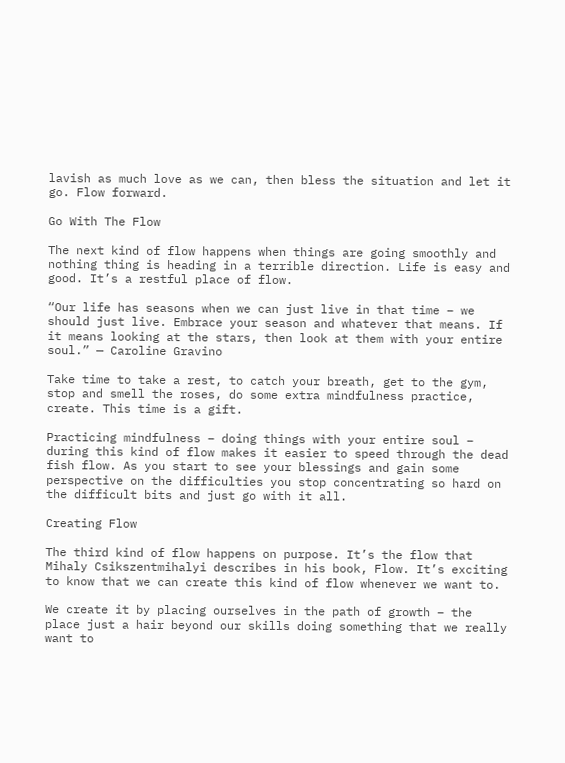lavish as much love as we can, then bless the situation and let it go. Flow forward.

Go With The Flow

The next kind of flow happens when things are going smoothly and nothing thing is heading in a terrible direction. Life is easy and good. It’s a restful place of flow.

“Our life has seasons when we can just live in that time – we should just live. Embrace your season and whatever that means. If it means looking at the stars, then look at them with your entire soul.” — Caroline Gravino

Take time to take a rest, to catch your breath, get to the gym, stop and smell the roses, do some extra mindfulness practice, create. This time is a gift.

Practicing mindfulness – doing things with your entire soul – during this kind of flow makes it easier to speed through the dead fish flow. As you start to see your blessings and gain some perspective on the difficulties you stop concentrating so hard on the difficult bits and just go with it all.

Creating Flow

The third kind of flow happens on purpose. It’s the flow that Mihaly Csikszentmihalyi describes in his book, Flow. It’s exciting to know that we can create this kind of flow whenever we want to.

We create it by placing ourselves in the path of growth – the place just a hair beyond our skills doing something that we really want to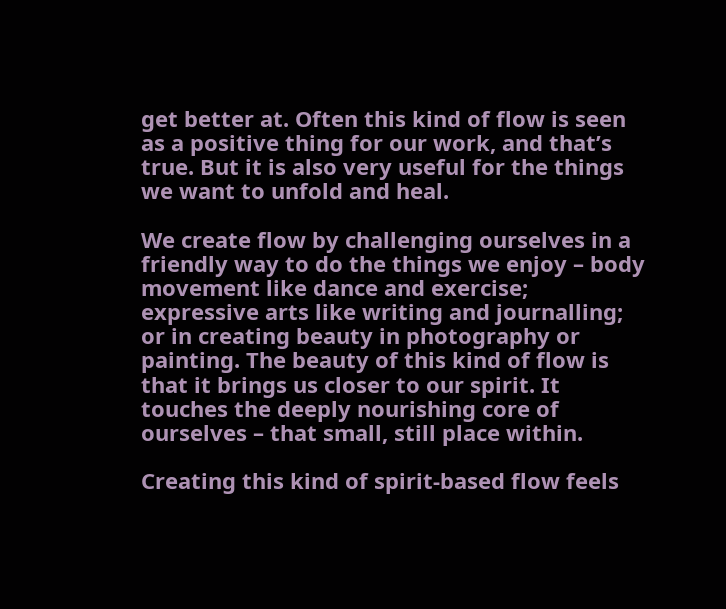get better at. Often this kind of flow is seen as a positive thing for our work, and that’s true. But it is also very useful for the things we want to unfold and heal.

We create flow by challenging ourselves in a friendly way to do the things we enjoy – body movement like dance and exercise; expressive arts like writing and journalling; or in creating beauty in photography or painting. The beauty of this kind of flow is that it brings us closer to our spirit. It touches the deeply nourishing core of ourselves – that small, still place within.

Creating this kind of spirit-based flow feels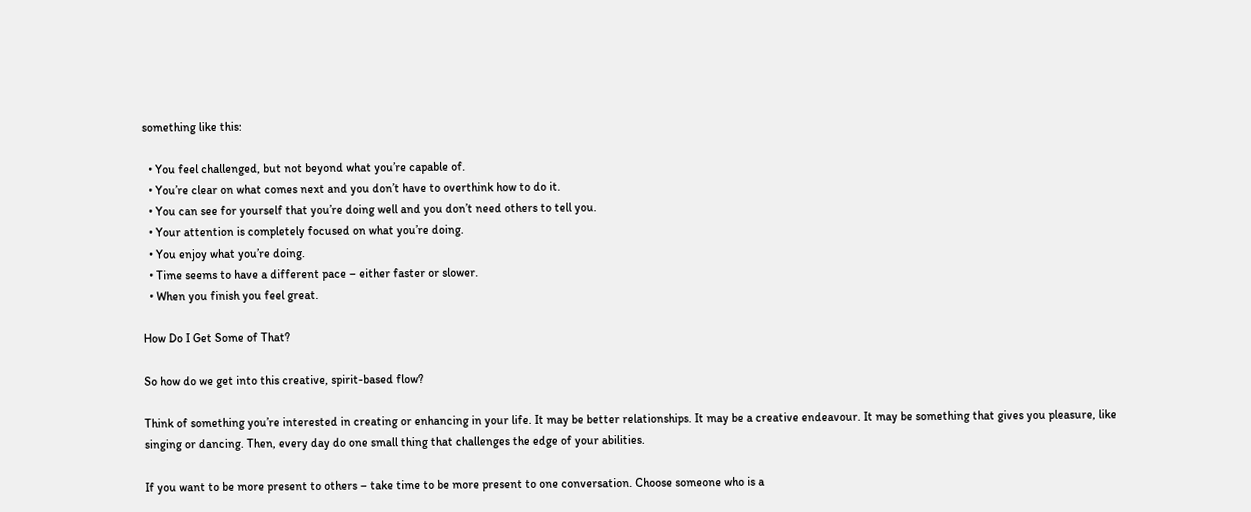something like this:

  • You feel challenged, but not beyond what you’re capable of.
  • You’re clear on what comes next and you don’t have to overthink how to do it.
  • You can see for yourself that you’re doing well and you don’t need others to tell you.
  • Your attention is completely focused on what you’re doing.
  • You enjoy what you’re doing.
  • Time seems to have a different pace – either faster or slower.
  • When you finish you feel great.

How Do I Get Some of That?

So how do we get into this creative, spirit-based flow?

Think of something you’re interested in creating or enhancing in your life. It may be better relationships. It may be a creative endeavour. It may be something that gives you pleasure, like singing or dancing. Then, every day do one small thing that challenges the edge of your abilities.

If you want to be more present to others – take time to be more present to one conversation. Choose someone who is a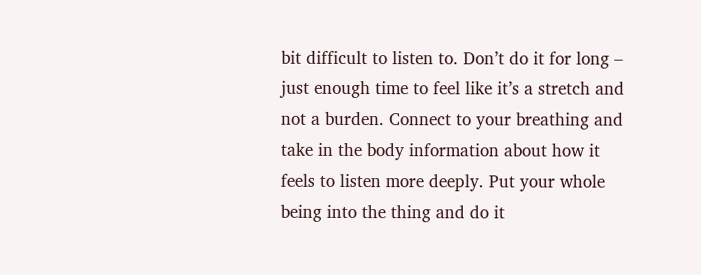bit difficult to listen to. Don’t do it for long – just enough time to feel like it’s a stretch and not a burden. Connect to your breathing and take in the body information about how it feels to listen more deeply. Put your whole being into the thing and do it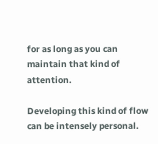for as long as you can maintain that kind of attention.

Developing this kind of flow can be intensely personal.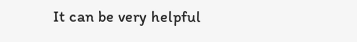It can be very helpful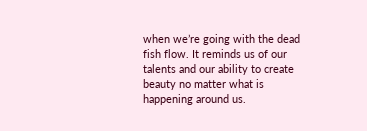when we’re going with the dead fish flow. It reminds us of our talents and our ability to create beauty no matter what is happening around us.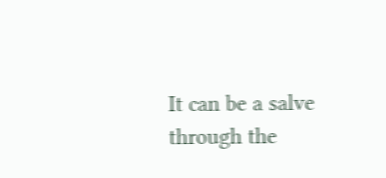It can be a salve through the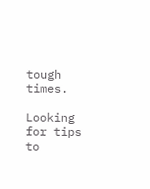tough times.

Looking for tips to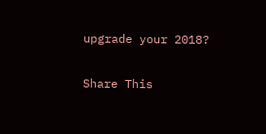upgrade your 2018?

Share This